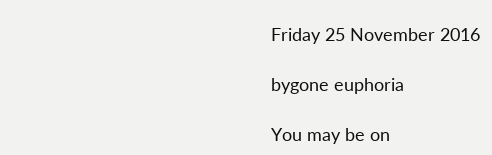Friday 25 November 2016

bygone euphoria

You may be on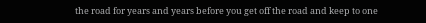the road for years and years before you get off the road and keep to one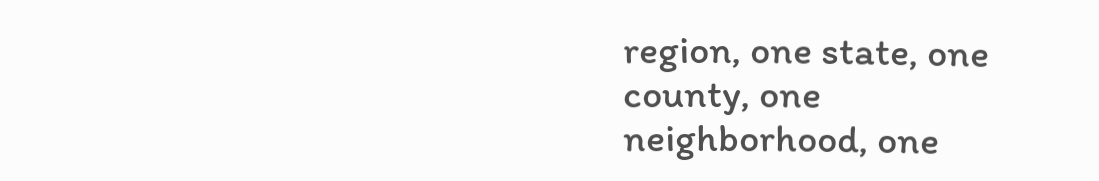region, one state, one county, one neighborhood, one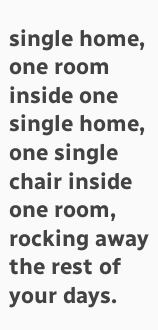single home, one room inside one single home, one single chair inside one room, rocking away the rest of your days.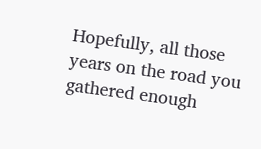Hopefully, all those years on the road you gathered enough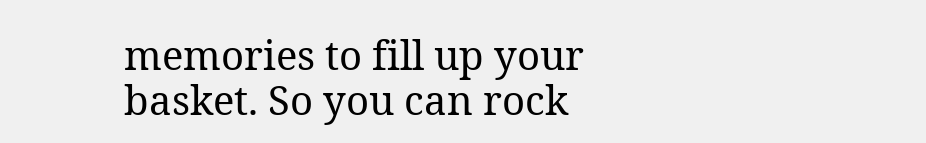memories to fill up your basket. So you can rock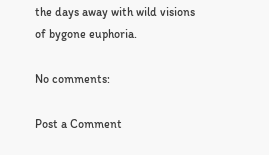the days away with wild visions of bygone euphoria.

No comments:

Post a Comment